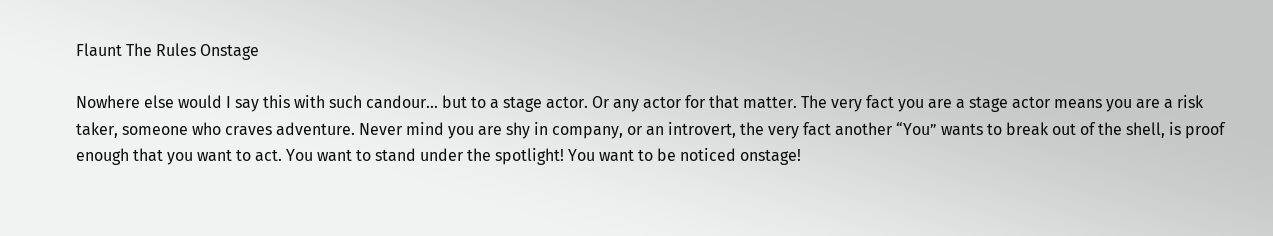Flaunt The Rules Onstage

Nowhere else would I say this with such candour... but to a stage actor. Or any actor for that matter. The very fact you are a stage actor means you are a risk taker, someone who craves adventure. Never mind you are shy in company, or an introvert, the very fact another “You” wants to break out of the shell, is proof enough that you want to act. You want to stand under the spotlight! You want to be noticed onstage!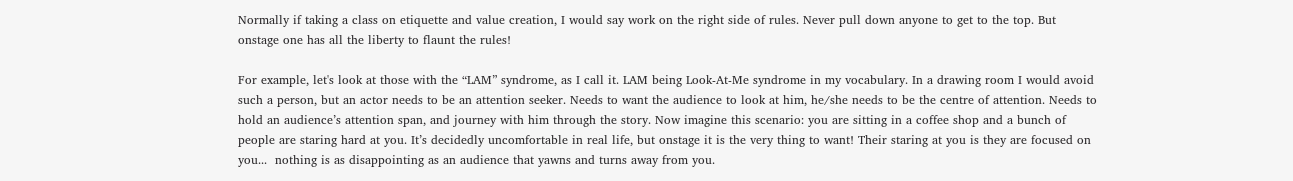Normally if taking a class on etiquette and value creation, I would say work on the right side of rules. Never pull down anyone to get to the top. But onstage one has all the liberty to flaunt the rules!

For example, let's look at those with the “LAM” syndrome, as I call it. LAM being Look-At-Me syndrome in my vocabulary. In a drawing room I would avoid such a person, but an actor needs to be an attention seeker. Needs to want the audience to look at him, he/she needs to be the centre of attention. Needs to hold an audience’s attention span, and journey with him through the story. Now imagine this scenario: you are sitting in a coffee shop and a bunch of people are staring hard at you. It’s decidedly uncomfortable in real life, but onstage it is the very thing to want! Their staring at you is they are focused on you...  nothing is as disappointing as an audience that yawns and turns away from you.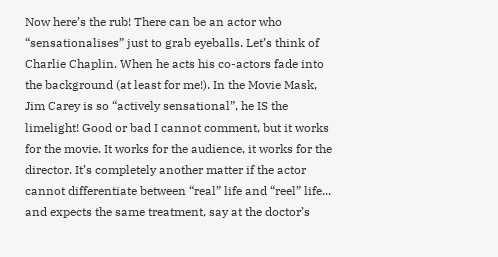Now here’s the rub! There can be an actor who “sensationalises” just to grab eyeballs. Let’s think of Charlie Chaplin. When he acts his co-actors fade into the background (at least for me!). In the Movie Mask, Jim Carey is so “actively sensational”, he IS the limelight! Good or bad I cannot comment, but it works for the movie. It works for the audience, it works for the director. It’s completely another matter if the actor cannot differentiate between “real” life and “reel” life... and expects the same treatment, say at the doctor’s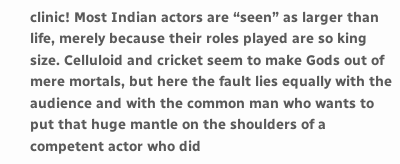clinic! Most Indian actors are “seen” as larger than life, merely because their roles played are so king size. Celluloid and cricket seem to make Gods out of mere mortals, but here the fault lies equally with the audience and with the common man who wants to put that huge mantle on the shoulders of a competent actor who did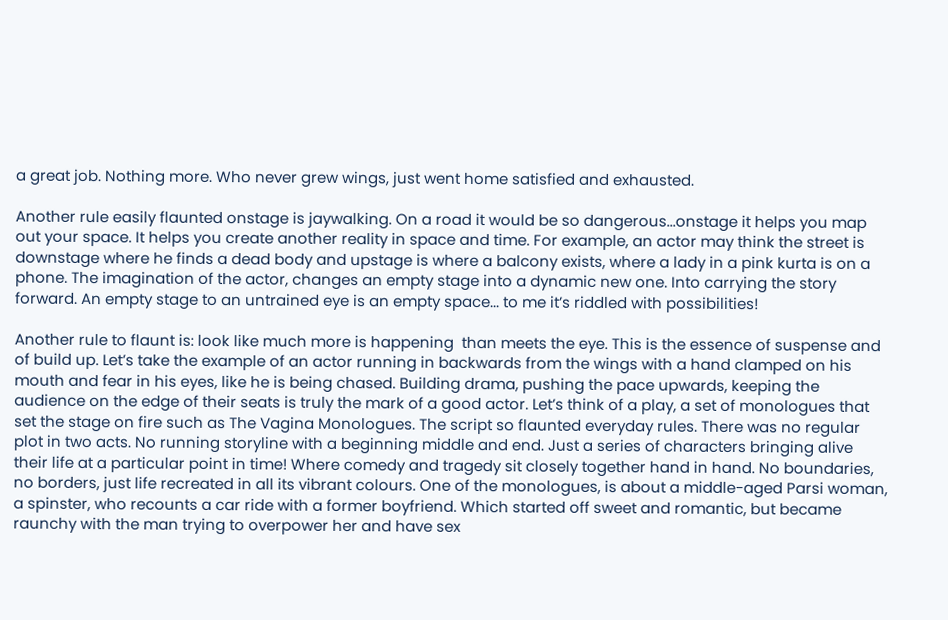a great job. Nothing more. Who never grew wings, just went home satisfied and exhausted.

Another rule easily flaunted onstage is jaywalking. On a road it would be so dangerous...onstage it helps you map out your space. It helps you create another reality in space and time. For example, an actor may think the street is downstage where he finds a dead body and upstage is where a balcony exists, where a lady in a pink kurta is on a phone. The imagination of the actor, changes an empty stage into a dynamic new one. Into carrying the story forward. An empty stage to an untrained eye is an empty space... to me it’s riddled with possibilities!

Another rule to flaunt is: look like much more is happening  than meets the eye. This is the essence of suspense and of build up. Let’s take the example of an actor running in backwards from the wings with a hand clamped on his mouth and fear in his eyes, like he is being chased. Building drama, pushing the pace upwards, keeping the audience on the edge of their seats is truly the mark of a good actor. Let’s think of a play, a set of monologues that set the stage on fire such as The Vagina Monologues. The script so flaunted everyday rules. There was no regular plot in two acts. No running storyline with a beginning middle and end. Just a series of characters bringing alive their life at a particular point in time! Where comedy and tragedy sit closely together hand in hand. No boundaries, no borders, just life recreated in all its vibrant colours. One of the monologues, is about a middle-aged Parsi woman, a spinster, who recounts a car ride with a former boyfriend. Which started off sweet and romantic, but became raunchy with the man trying to overpower her and have sex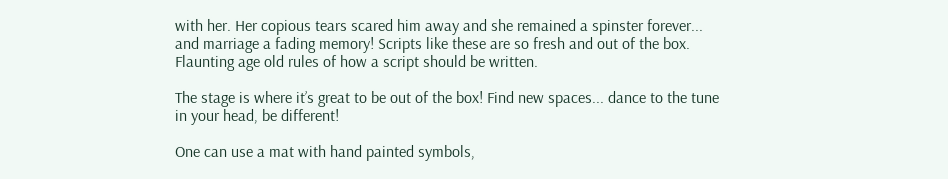with her. Her copious tears scared him away and she remained a spinster forever... and marriage a fading memory! Scripts like these are so fresh and out of the box. Flaunting age old rules of how a script should be written.

The stage is where it’s great to be out of the box! Find new spaces... dance to the tune in your head, be different!

One can use a mat with hand painted symbols,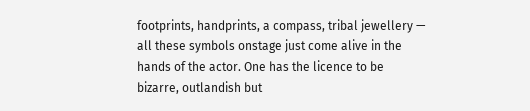footprints, handprints, a compass, tribal jewellery — all these symbols onstage just come alive in the hands of the actor. One has the licence to be bizarre, outlandish but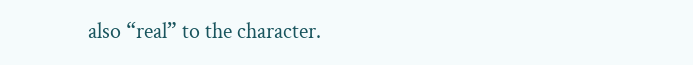also “real” to the character.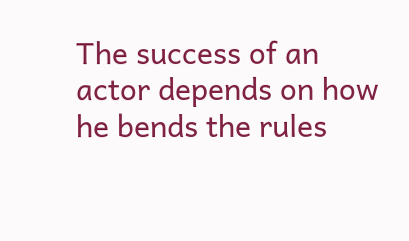The success of an actor depends on how he bends the rules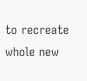to recreate whole new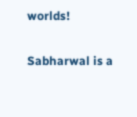worlds!

Sabharwal is a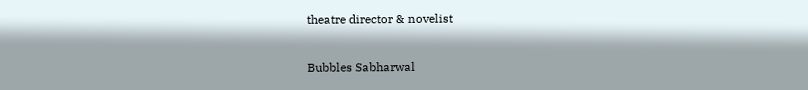theatre director & novelist

Bubbles Sabharwal